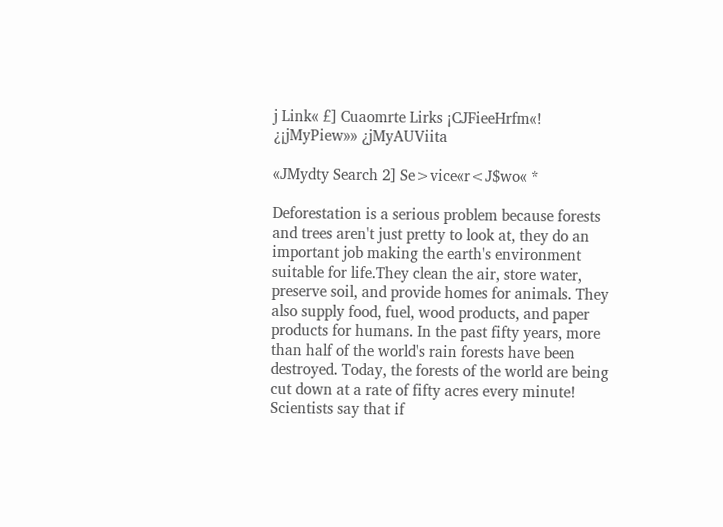j Link« £] Cuaomrte Lirks ¡CJFieeHrfm«! ¿¡jMyPiew»» ¿jMyAUViita

«JMydty Search 2] Se>vice«r<J$wo« *

Deforestation is a serious problem because forests and trees aren't just pretty to look at, they do an important job making the earth's environment suitable for life.They clean the air, store water, preserve soil, and provide homes for animals. They also supply food, fuel, wood products, and paper products for humans. In the past fifty years, more than half of the world's rain forests have been destroyed. Today, the forests of the world are being cut down at a rate of fifty acres every minute! Scientists say that if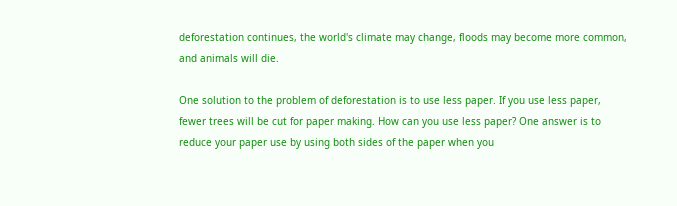deforestation continues, the world's climate may change, floods may become more common, and animals will die.

One solution to the problem of deforestation is to use less paper. If you use less paper, fewer trees will be cut for paper making. How can you use less paper? One answer is to reduce your paper use by using both sides of the paper when you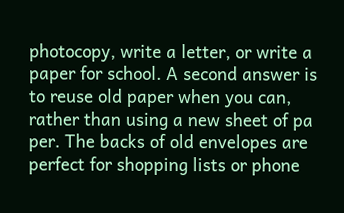photocopy, write a letter, or write a paper for school. A second answer is to reuse old paper when you can, rather than using a new sheet of pa per. The backs of old envelopes are perfect for shopping lists or phone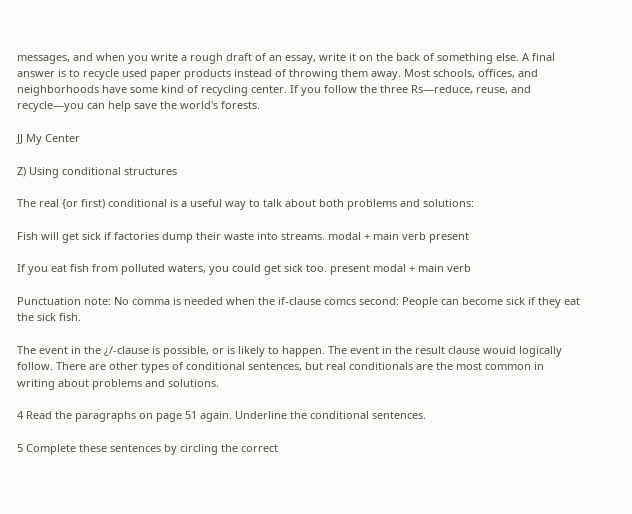messages, and when you write a rough draft of an essay, write it on the back of something else. A final answer is to recycle used paper products instead of throwing them away. Most schools, offices, and neighborhoods have some kind of recycling center. If you follow the three Rs—reduce, reuse, and recycle—you can help save the world's forests.

JJ My Center

Z) Using conditional structures

The real {or first) conditional is a useful way to talk about both problems and solutions:

Fish will get sick if factories dump their waste into streams. modal + main verb present

If you eat fish from polluted waters, you could get sick too. present modal + main verb

Punctuation note: No comma is needed when the if-clause comcs second: People can become sick if they eat the sick fish.

The event in the ¿/-clause is possible, or is likely to happen. The event in the result clause wouid logically follow. There are other types of conditional sentences, but real conditionals are the most common in writing about problems and solutions.

4 Read the paragraphs on page 51 again. Underline the conditional sentences.

5 Complete these sentences by circling the correct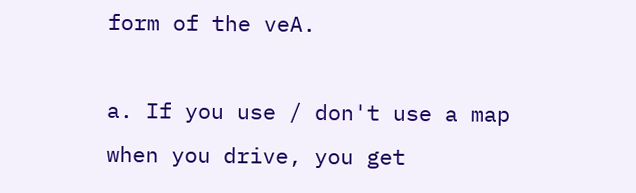form of the veA.

a. If you use / don't use a map when you drive, you get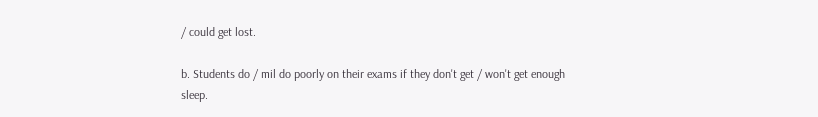/ could get lost.

b. Students do / mil do poorly on their exams if they don't get / won't get enough sleep.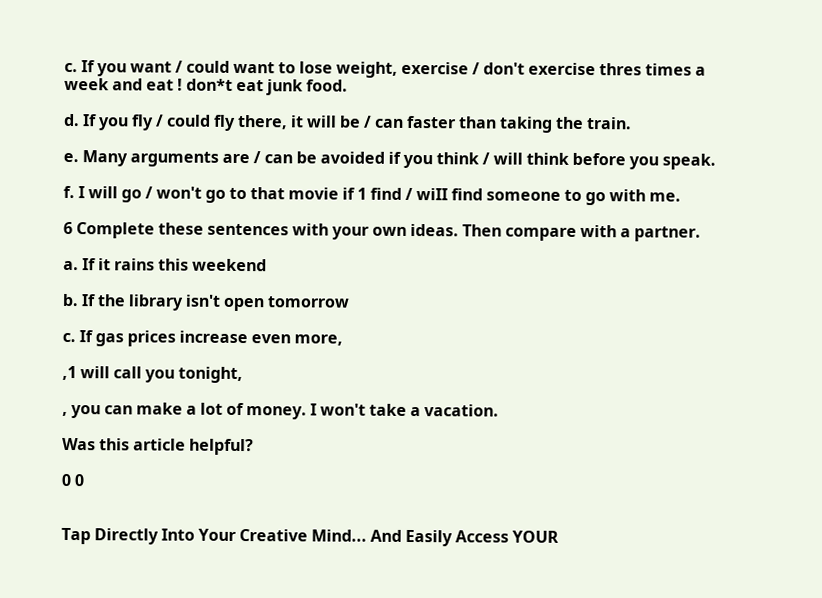c. If you want / could want to lose weight, exercise / don't exercise thres times a week and eat ! don*t eat junk food.

d. If you fly / could fly there, it will be / can faster than taking the train.

e. Many arguments are / can be avoided if you think / will think before you speak.

f. I will go / won't go to that movie if 1 find / wiII find someone to go with me.

6 Complete these sentences with your own ideas. Then compare with a partner.

a. If it rains this weekend

b. If the library isn't open tomorrow

c. If gas prices increase even more,

,1 will call you tonight,

, you can make a lot of money. I won't take a vacation.

Was this article helpful?

0 0


Tap Directly Into Your Creative Mind... And Easily Access YOUR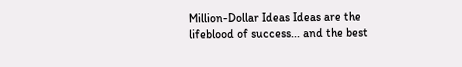Million-Dollar Ideas Ideas are the lifeblood of success... and the best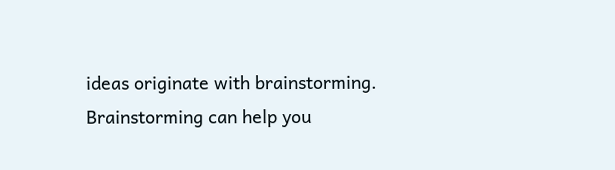ideas originate with brainstorming. Brainstorming can help you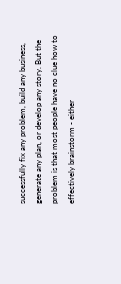successfully fix any problem, build any business, generate any plan, or develop any story. But the problem is that most people have no clue how to effectively brainstorm - either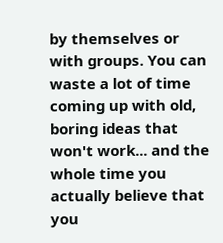by themselves or with groups. You can waste a lot of time coming up with old, boring ideas that won't work... and the whole time you actually believe that you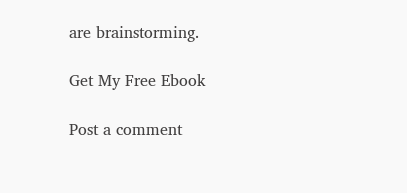are brainstorming.

Get My Free Ebook

Post a comment